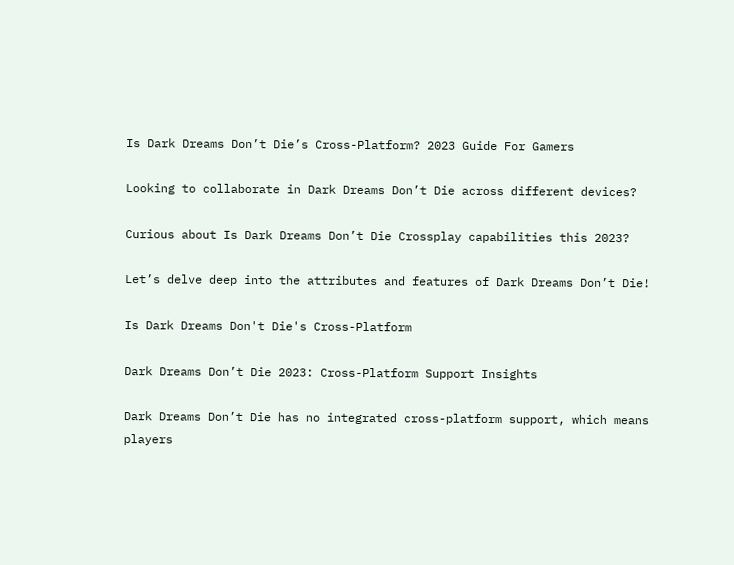Is Dark Dreams Don’t Die’s Cross-Platform? 2023 Guide For Gamers

Looking to collaborate in Dark Dreams Don’t Die across different devices?

Curious about Is Dark Dreams Don’t Die Crossplay capabilities this 2023?

Let’s delve deep into the attributes and features of Dark Dreams Don’t Die!

Is Dark Dreams Don't Die's Cross-Platform

Dark Dreams Don’t Die 2023: Cross-Platform Support Insights

Dark Dreams Don’t Die has no integrated cross-platform support, which means players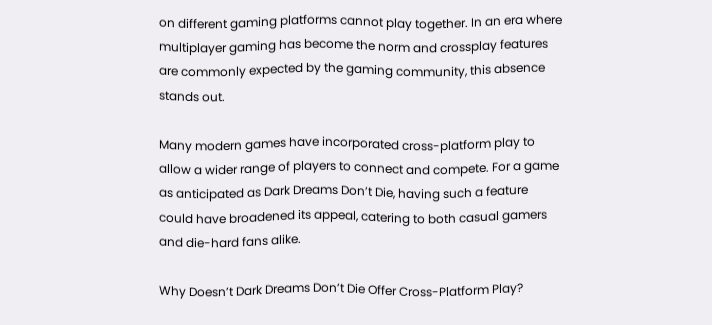on different gaming platforms cannot play together. In an era where multiplayer gaming has become the norm and crossplay features are commonly expected by the gaming community, this absence stands out.

Many modern games have incorporated cross-platform play to allow a wider range of players to connect and compete. For a game as anticipated as Dark Dreams Don’t Die, having such a feature could have broadened its appeal, catering to both casual gamers and die-hard fans alike.

Why Doesn’t Dark Dreams Don’t Die Offer Cross-Platform Play?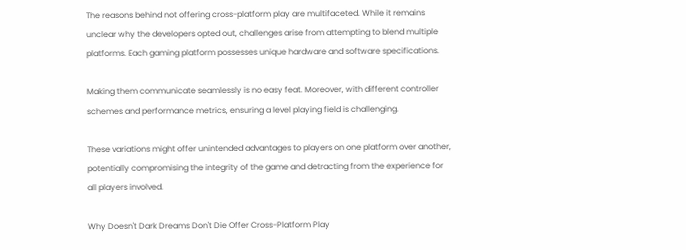The reasons behind not offering cross-platform play are multifaceted. While it remains unclear why the developers opted out, challenges arise from attempting to blend multiple platforms. Each gaming platform possesses unique hardware and software specifications.

Making them communicate seamlessly is no easy feat. Moreover, with different controller schemes and performance metrics, ensuring a level playing field is challenging.

These variations might offer unintended advantages to players on one platform over another, potentially compromising the integrity of the game and detracting from the experience for all players involved.

Why Doesn't Dark Dreams Don't Die Offer Cross-Platform Play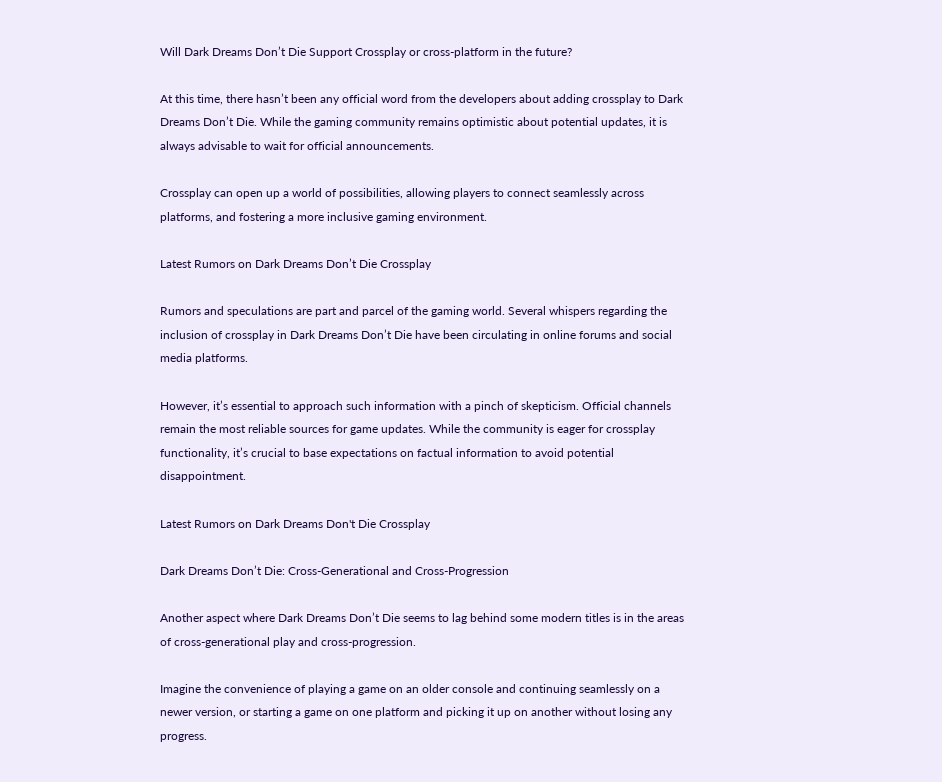Will Dark Dreams Don’t Die Support Crossplay or cross-platform in the future?

At this time, there hasn’t been any official word from the developers about adding crossplay to Dark Dreams Don’t Die. While the gaming community remains optimistic about potential updates, it is always advisable to wait for official announcements.

Crossplay can open up a world of possibilities, allowing players to connect seamlessly across platforms, and fostering a more inclusive gaming environment.

Latest Rumors on Dark Dreams Don’t Die Crossplay

Rumors and speculations are part and parcel of the gaming world. Several whispers regarding the inclusion of crossplay in Dark Dreams Don’t Die have been circulating in online forums and social media platforms.

However, it’s essential to approach such information with a pinch of skepticism. Official channels remain the most reliable sources for game updates. While the community is eager for crossplay functionality, it’s crucial to base expectations on factual information to avoid potential disappointment.

Latest Rumors on Dark Dreams Don't Die Crossplay

Dark Dreams Don’t Die: Cross-Generational and Cross-Progression

Another aspect where Dark Dreams Don’t Die seems to lag behind some modern titles is in the areas of cross-generational play and cross-progression.

Imagine the convenience of playing a game on an older console and continuing seamlessly on a newer version, or starting a game on one platform and picking it up on another without losing any progress.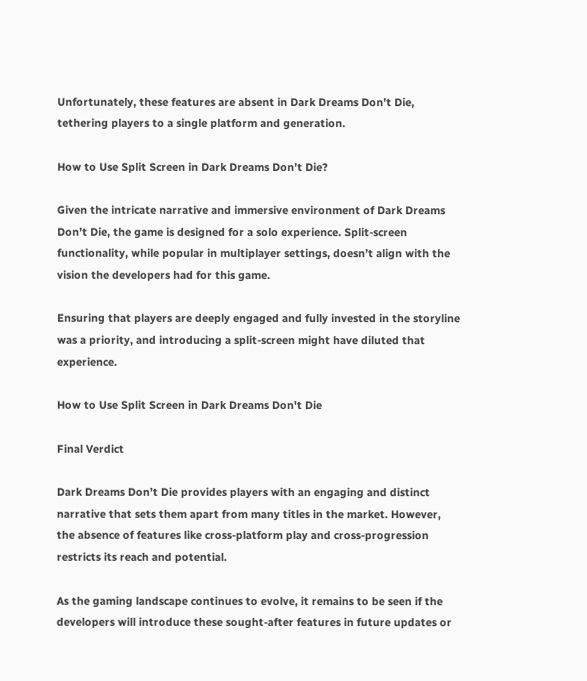Unfortunately, these features are absent in Dark Dreams Don’t Die, tethering players to a single platform and generation.

How to Use Split Screen in Dark Dreams Don’t Die?

Given the intricate narrative and immersive environment of Dark Dreams Don’t Die, the game is designed for a solo experience. Split-screen functionality, while popular in multiplayer settings, doesn’t align with the vision the developers had for this game.

Ensuring that players are deeply engaged and fully invested in the storyline was a priority, and introducing a split-screen might have diluted that experience.

How to Use Split Screen in Dark Dreams Don't Die

Final Verdict

Dark Dreams Don’t Die provides players with an engaging and distinct narrative that sets them apart from many titles in the market. However, the absence of features like cross-platform play and cross-progression restricts its reach and potential.

As the gaming landscape continues to evolve, it remains to be seen if the developers will introduce these sought-after features in future updates or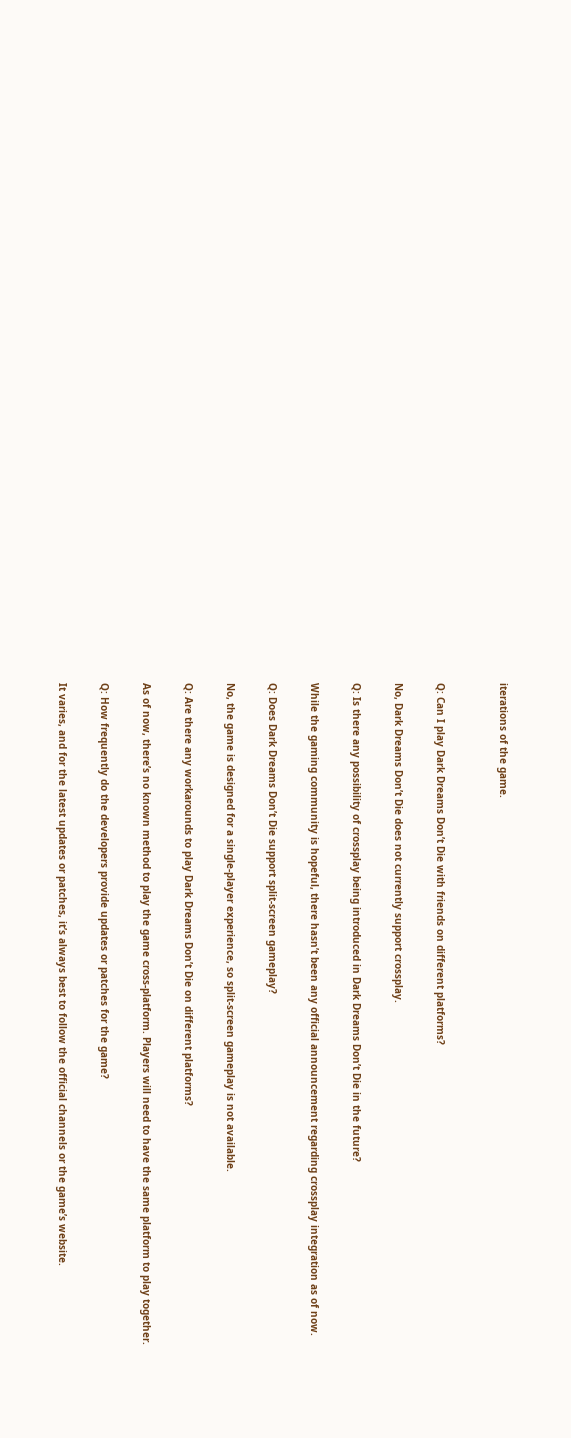iterations of the game.


Q: Can I play Dark Dreams Don’t Die with friends on different platforms?

No, Dark Dreams Don’t Die does not currently support crossplay.

Q: Is there any possibility of crossplay being introduced in Dark Dreams Don’t Die in the future?

While the gaming community is hopeful, there hasn’t been any official announcement regarding crossplay integration as of now.

Q: Does Dark Dreams Don’t Die support split-screen gameplay?

No, the game is designed for a single-player experience, so split-screen gameplay is not available.

Q: Are there any workarounds to play Dark Dreams Don’t Die on different platforms?

As of now, there’s no known method to play the game cross-platform. Players will need to have the same platform to play together.

Q: How frequently do the developers provide updates or patches for the game?

It varies, and for the latest updates or patches, it’s always best to follow the official channels or the game’s website.